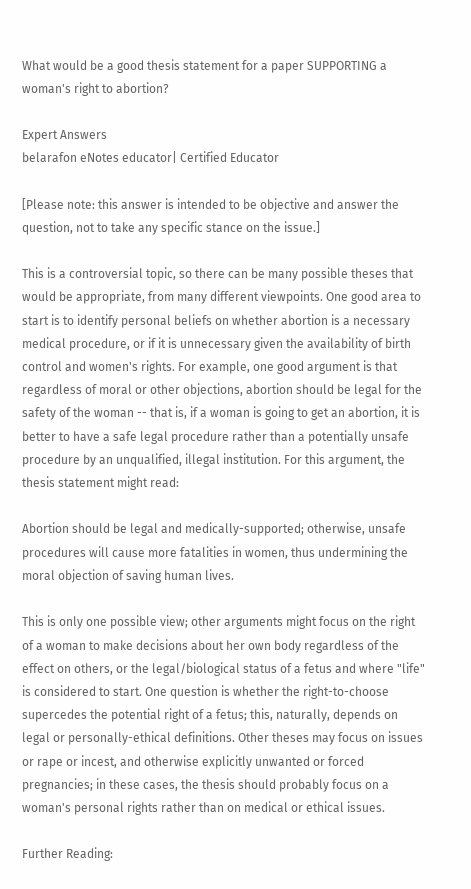What would be a good thesis statement for a paper SUPPORTING a woman's right to abortion?

Expert Answers
belarafon eNotes educator| Certified Educator

[Please note: this answer is intended to be objective and answer the question, not to take any specific stance on the issue.]

This is a controversial topic, so there can be many possible theses that would be appropriate, from many different viewpoints. One good area to start is to identify personal beliefs on whether abortion is a necessary medical procedure, or if it is unnecessary given the availability of birth control and women's rights. For example, one good argument is that regardless of moral or other objections, abortion should be legal for the safety of the woman -- that is, if a woman is going to get an abortion, it is better to have a safe legal procedure rather than a potentially unsafe procedure by an unqualified, illegal institution. For this argument, the thesis statement might read:

Abortion should be legal and medically-supported; otherwise, unsafe procedures will cause more fatalities in women, thus undermining the moral objection of saving human lives.

This is only one possible view; other arguments might focus on the right of a woman to make decisions about her own body regardless of the effect on others, or the legal/biological status of a fetus and where "life" is considered to start. One question is whether the right-to-choose supercedes the potential right of a fetus; this, naturally, depends on legal or personally-ethical definitions. Other theses may focus on issues or rape or incest, and otherwise explicitly unwanted or forced pregnancies; in these cases, the thesis should probably focus on a woman's personal rights rather than on medical or ethical issues.

Further Reading: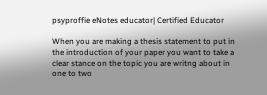psyproffie eNotes educator| Certified Educator

When you are making a thesis statement to put in the introduction of your paper you want to take a clear stance on the topic you are writng about in one to two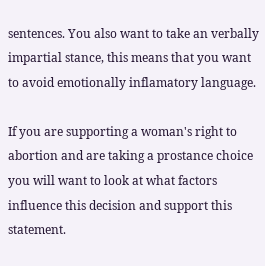sentences. You also want to take an verbally impartial stance, this means that you want to avoid emotionally inflamatory language.

If you are supporting a woman's right to abortion and are taking a prostance choice you will want to look at what factors influence this decision and support this statement.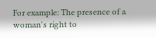For example: The presence of a woman's right to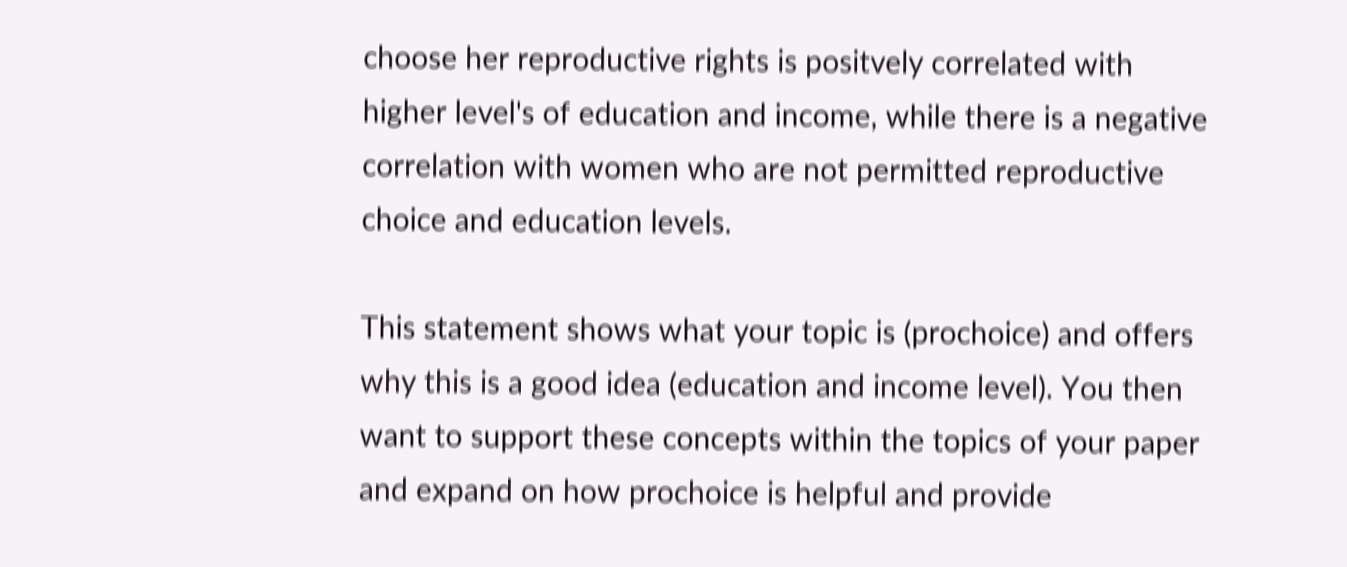choose her reproductive rights is positvely correlated with higher level's of education and income, while there is a negative correlation with women who are not permitted reproductive choice and education levels.

This statement shows what your topic is (prochoice) and offers why this is a good idea (education and income level). You then want to support these concepts within the topics of your paper and expand on how prochoice is helpful and provide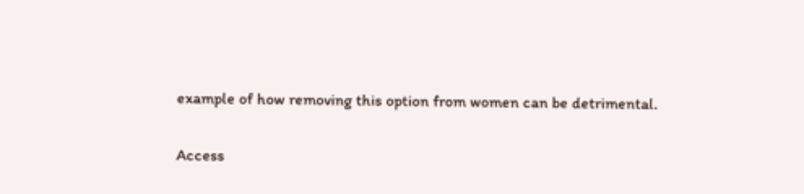example of how removing this option from women can be detrimental.

Access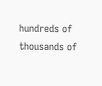hundreds of thousands of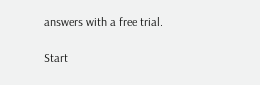answers with a free trial.

Start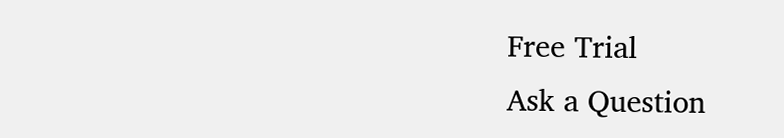Free Trial
Ask a Question